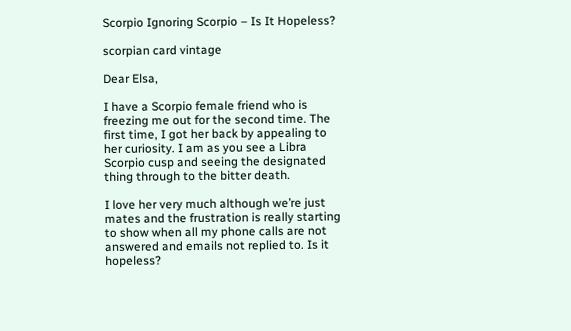Scorpio Ignoring Scorpio – Is It Hopeless?

scorpian card vintage

Dear Elsa,

I have a Scorpio female friend who is freezing me out for the second time. The first time, I got her back by appealing to her curiosity. I am as you see a Libra Scorpio cusp and seeing the designated thing through to the bitter death.

I love her very much although we’re just mates and the frustration is really starting to show when all my phone calls are not answered and emails not replied to. Is it hopeless?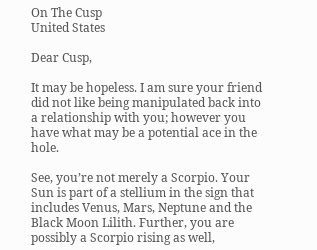On The Cusp
United States

Dear Cusp,

It may be hopeless. I am sure your friend did not like being manipulated back into a relationship with you; however you have what may be a potential ace in the hole.

See, you’re not merely a Scorpio. Your Sun is part of a stellium in the sign that includes Venus, Mars, Neptune and the Black Moon Lilith. Further, you are possibly a Scorpio rising as well,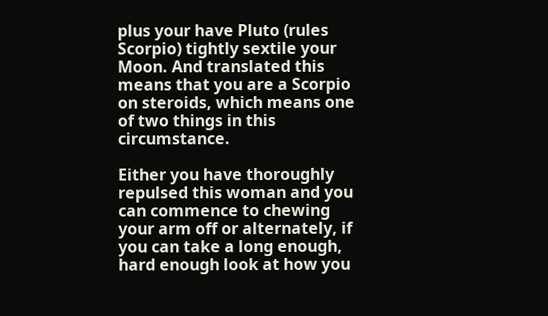plus your have Pluto (rules Scorpio) tightly sextile your Moon. And translated this means that you are a Scorpio on steroids, which means one of two things in this circumstance.

Either you have thoroughly repulsed this woman and you can commence to chewing your arm off or alternately, if you can take a long enough, hard enough look at how you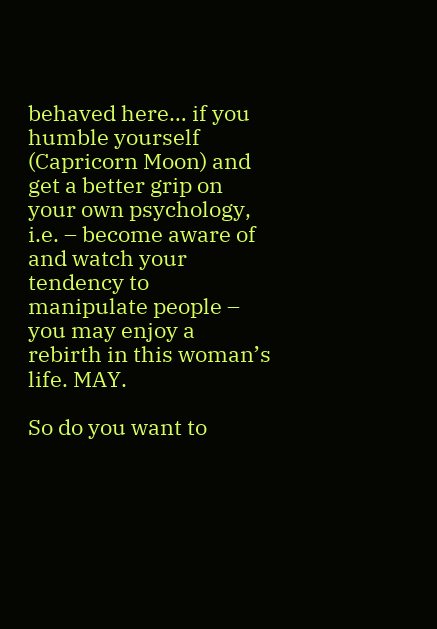behaved here… if you humble yourself (Capricorn Moon) and get a better grip on your own psychology, i.e. – become aware of and watch your tendency to manipulate people – you may enjoy a rebirth in this woman’s life. MAY.

So do you want to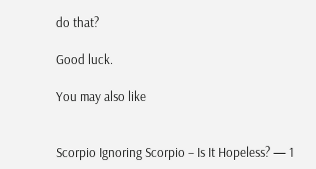do that?

Good luck.

You may also like


Scorpio Ignoring Scorpio – Is It Hopeless? — 1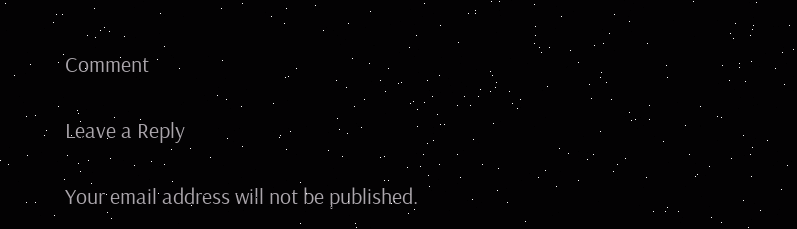Comment

Leave a Reply

Your email address will not be published.